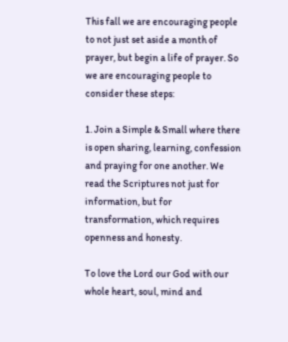This fall we are encouraging people to not just set aside a month of prayer, but begin a life of prayer. So we are encouraging people to consider these steps:

1. Join a Simple & Small where there is open sharing, learning, confession and praying for one another. We read the Scriptures not just for information, but for transformation, which requires openness and honesty.

To love the Lord our God with our whole heart, soul, mind and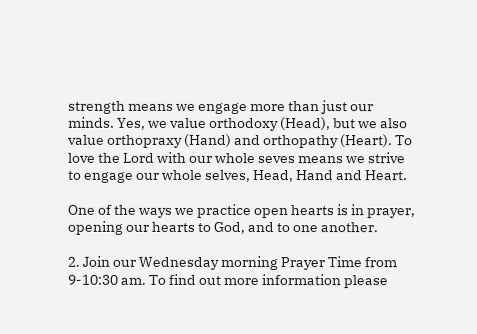strength means we engage more than just our minds. Yes, we value orthodoxy (Head), but we also value orthopraxy (Hand) and orthopathy (Heart). To love the Lord with our whole seves means we strive to engage our whole selves, Head, Hand and Heart.

One of the ways we practice open hearts is in prayer, opening our hearts to God, and to one another.

2. Join our Wednesday morning Prayer Time from 9-10:30 am. To find out more information please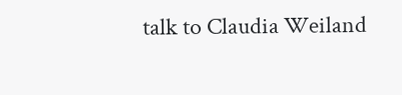talk to Claudia Weiland